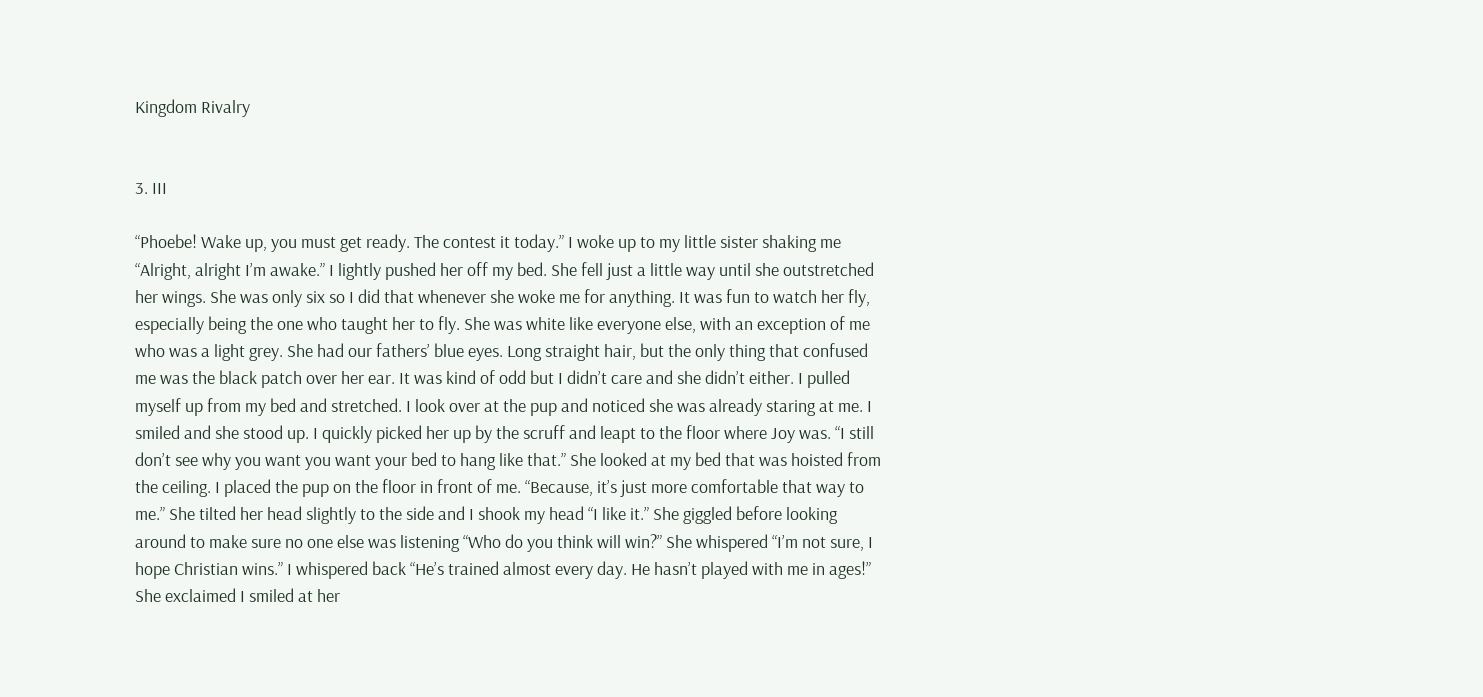Kingdom Rivalry


3. III

“Phoebe! Wake up, you must get ready. The contest it today.” I woke up to my little sister shaking me “Alright, alright I’m awake.” I lightly pushed her off my bed. She fell just a little way until she outstretched her wings. She was only six so I did that whenever she woke me for anything. It was fun to watch her fly, especially being the one who taught her to fly. She was white like everyone else, with an exception of me who was a light grey. She had our fathers’ blue eyes. Long straight hair, but the only thing that confused me was the black patch over her ear. It was kind of odd but I didn’t care and she didn’t either. I pulled myself up from my bed and stretched. I look over at the pup and noticed she was already staring at me. I smiled and she stood up. I quickly picked her up by the scruff and leapt to the floor where Joy was. “I still don’t see why you want you want your bed to hang like that.” She looked at my bed that was hoisted from the ceiling. I placed the pup on the floor in front of me. “Because, it’s just more comfortable that way to me.” She tilted her head slightly to the side and I shook my head “I like it.” She giggled before looking around to make sure no one else was listening “Who do you think will win?” She whispered “I’m not sure, I hope Christian wins.” I whispered back “He’s trained almost every day. He hasn’t played with me in ages!” She exclaimed I smiled at her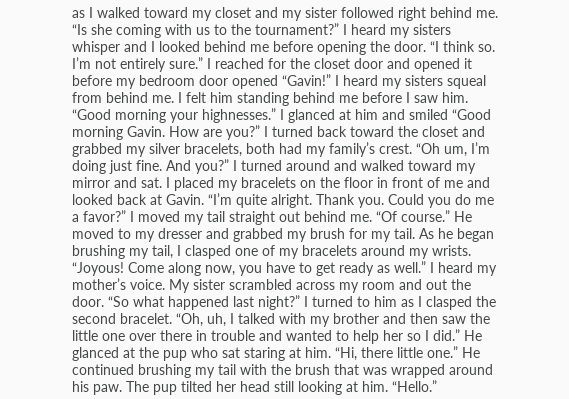as I walked toward my closet and my sister followed right behind me. “Is she coming with us to the tournament?” I heard my sisters whisper and I looked behind me before opening the door. “I think so. I’m not entirely sure.” I reached for the closet door and opened it before my bedroom door opened “Gavin!” I heard my sisters squeal from behind me. I felt him standing behind me before I saw him. “Good morning your highnesses.” I glanced at him and smiled “Good morning Gavin. How are you?” I turned back toward the closet and grabbed my silver bracelets, both had my family’s crest. “Oh um, I’m doing just fine. And you?” I turned around and walked toward my mirror and sat. I placed my bracelets on the floor in front of me and looked back at Gavin. “I’m quite alright. Thank you. Could you do me a favor?” I moved my tail straight out behind me. “Of course.” He moved to my dresser and grabbed my brush for my tail. As he began brushing my tail, I clasped one of my bracelets around my wrists. “Joyous! Come along now, you have to get ready as well.” I heard my mother’s voice. My sister scrambled across my room and out the door. “So what happened last night?” I turned to him as I clasped the second bracelet. “Oh, uh, I talked with my brother and then saw the little one over there in trouble and wanted to help her so I did.” He glanced at the pup who sat staring at him. “Hi, there little one.” He continued brushing my tail with the brush that was wrapped around his paw. The pup tilted her head still looking at him. “Hello.”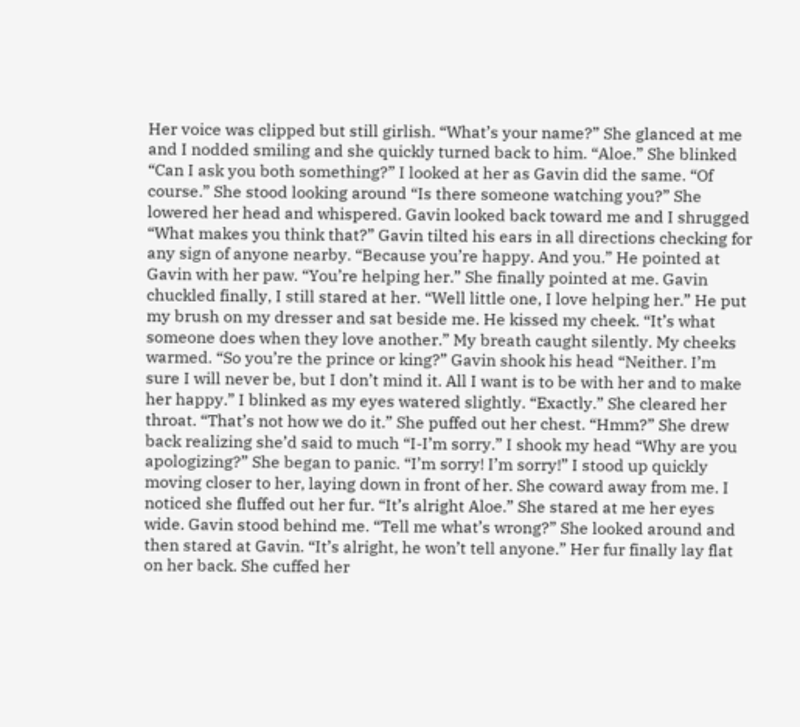Her voice was clipped but still girlish. “What’s your name?” She glanced at me and I nodded smiling and she quickly turned back to him. “Aloe.” She blinked “Can I ask you both something?” I looked at her as Gavin did the same. “Of course.” She stood looking around “Is there someone watching you?” She lowered her head and whispered. Gavin looked back toward me and I shrugged “What makes you think that?” Gavin tilted his ears in all directions checking for any sign of anyone nearby. “Because you’re happy. And you.” He pointed at Gavin with her paw. “You’re helping her.” She finally pointed at me. Gavin chuckled finally, I still stared at her. “Well little one, I love helping her.” He put my brush on my dresser and sat beside me. He kissed my cheek. “It’s what someone does when they love another.” My breath caught silently. My cheeks warmed. “So you’re the prince or king?” Gavin shook his head “Neither. I’m sure I will never be, but I don’t mind it. All I want is to be with her and to make her happy.” I blinked as my eyes watered slightly. “Exactly.” She cleared her throat. “That’s not how we do it.” She puffed out her chest. “Hmm?” She drew back realizing she’d said to much “I-I’m sorry.” I shook my head “Why are you apologizing?” She began to panic. “I’m sorry! I’m sorry!” I stood up quickly moving closer to her, laying down in front of her. She coward away from me. I noticed she fluffed out her fur. “It’s alright Aloe.” She stared at me her eyes wide. Gavin stood behind me. “Tell me what’s wrong?” She looked around and then stared at Gavin. “It’s alright, he won’t tell anyone.” Her fur finally lay flat on her back. She cuffed her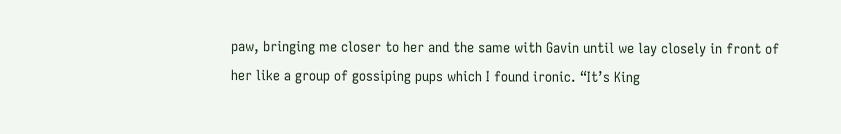paw, bringing me closer to her and the same with Gavin until we lay closely in front of her like a group of gossiping pups which I found ironic. “It’s King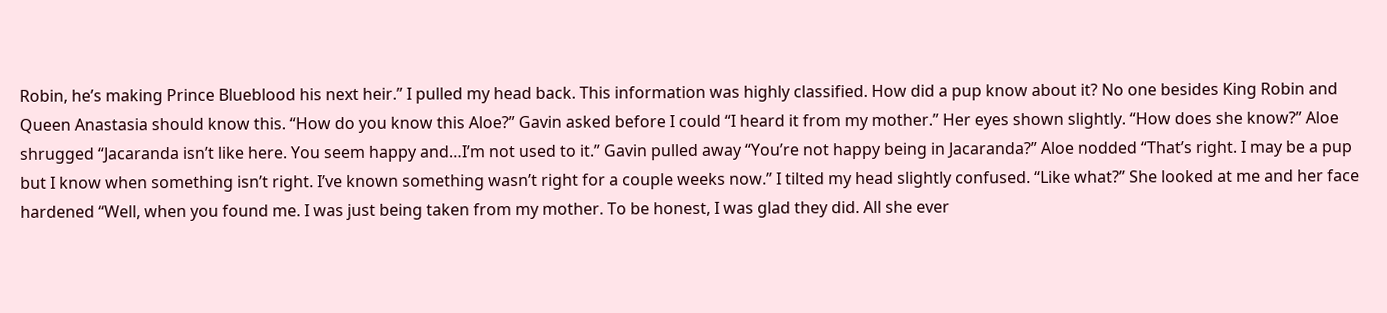Robin, he’s making Prince Blueblood his next heir.” I pulled my head back. This information was highly classified. How did a pup know about it? No one besides King Robin and Queen Anastasia should know this. “How do you know this Aloe?” Gavin asked before I could “I heard it from my mother.” Her eyes shown slightly. “How does she know?” Aloe shrugged “Jacaranda isn’t like here. You seem happy and…I’m not used to it.” Gavin pulled away “You’re not happy being in Jacaranda?” Aloe nodded “That’s right. I may be a pup but I know when something isn’t right. I’ve known something wasn’t right for a couple weeks now.” I tilted my head slightly confused. “Like what?” She looked at me and her face hardened “Well, when you found me. I was just being taken from my mother. To be honest, I was glad they did. All she ever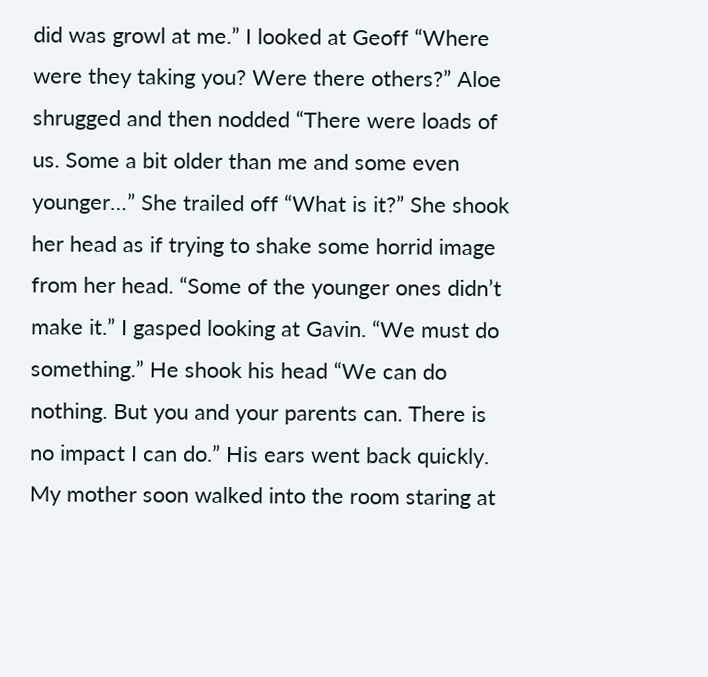did was growl at me.” I looked at Geoff “Where were they taking you? Were there others?” Aloe shrugged and then nodded “There were loads of us. Some a bit older than me and some even younger…” She trailed off “What is it?” She shook her head as if trying to shake some horrid image from her head. “Some of the younger ones didn’t make it.” I gasped looking at Gavin. “We must do something.” He shook his head “We can do nothing. But you and your parents can. There is no impact I can do.” His ears went back quickly. My mother soon walked into the room staring at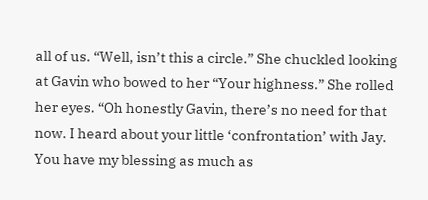all of us. “Well, isn’t this a circle.” She chuckled looking at Gavin who bowed to her “Your highness.” She rolled her eyes. “Oh honestly Gavin, there’s no need for that now. I heard about your little ‘confrontation’ with Jay. You have my blessing as much as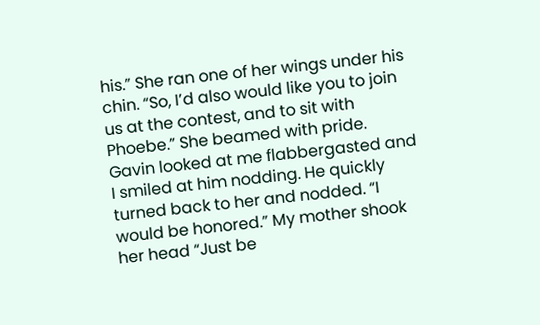his.” She ran one of her wings under his chin. “So, I’d also would like you to join us at the contest, and to sit with Phoebe.” She beamed with pride. Gavin looked at me flabbergasted and I smiled at him nodding. He quickly turned back to her and nodded. “I would be honored.” My mother shook her head “Just be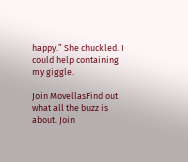happy.” She chuckled. I could help containing my giggle.

Join MovellasFind out what all the buzz is about. Join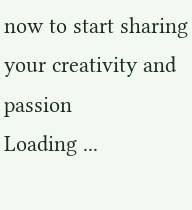now to start sharing your creativity and passion
Loading ...